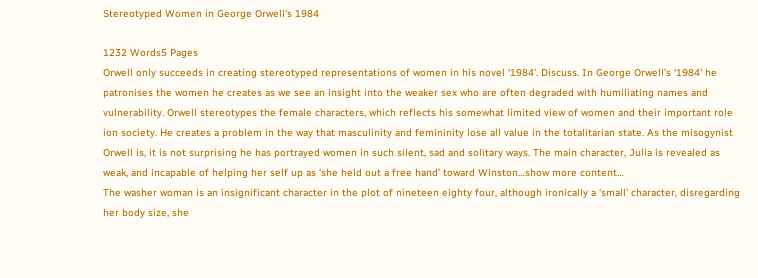Stereotyped Women in George Orwell's 1984

1232 Words5 Pages
Orwell only succeeds in creating stereotyped representations of women in his novel ‘1984’. Discuss. In George Orwell’s ‘1984’ he patronises the women he creates as we see an insight into the weaker sex who are often degraded with humiliating names and vulnerability. Orwell stereotypes the female characters, which reflects his somewhat limited view of women and their important role ion society. He creates a problem in the way that masculinity and femininity lose all value in the totalitarian state. As the misogynist Orwell is, it is not surprising he has portrayed women in such silent, sad and solitary ways. The main character, Julia is revealed as weak, and incapable of helping her self up as ‘she held out a free hand’ toward Winston…show more content…
The washer woman is an insignificant character in the plot of nineteen eighty four, although ironically a ‘small’ character, disregarding her body size, she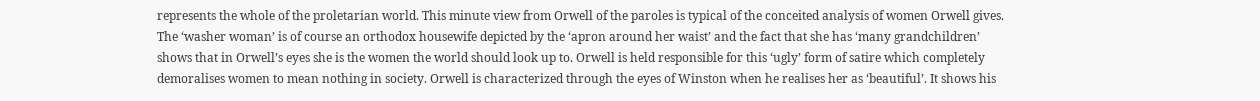represents the whole of the proletarian world. This minute view from Orwell of the paroles is typical of the conceited analysis of women Orwell gives. The ‘washer woman’ is of course an orthodox housewife depicted by the ‘apron around her waist’ and the fact that she has ‘many grandchildren’ shows that in Orwell’s eyes she is the women the world should look up to. Orwell is held responsible for this ‘ugly’ form of satire which completely demoralises women to mean nothing in society. Orwell is characterized through the eyes of Winston when he realises her as ‘beautiful’. It shows his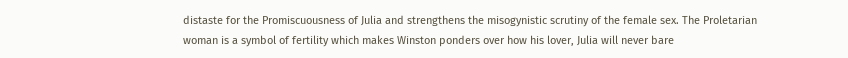distaste for the Promiscuousness of Julia and strengthens the misogynistic scrutiny of the female sex. The Proletarian woman is a symbol of fertility which makes Winston ponders over how his lover, Julia will never bare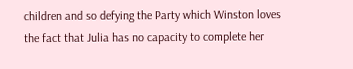children and so defying the Party which Winston loves the fact that Julia has no capacity to complete her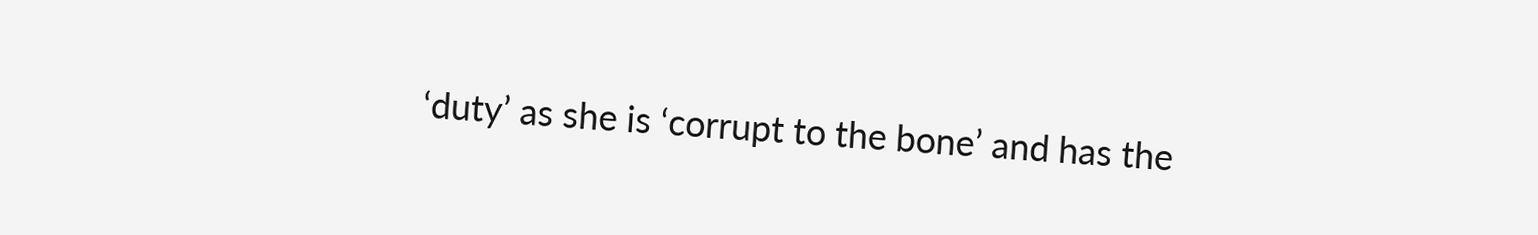‘duty’ as she is ‘corrupt to the bone’ and has the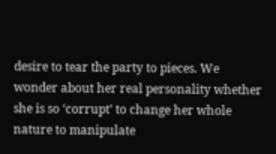desire to tear the party to pieces. We wonder about her real personality whether she is so ‘corrupt’ to change her whole nature to manipulate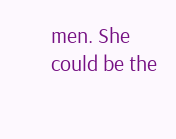men. She could be the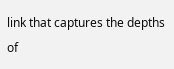link that captures the depths of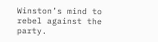Winston’s mind to rebel against the party.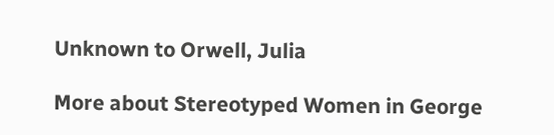Unknown to Orwell, Julia

More about Stereotyped Women in George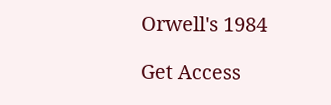Orwell's 1984

Get Access